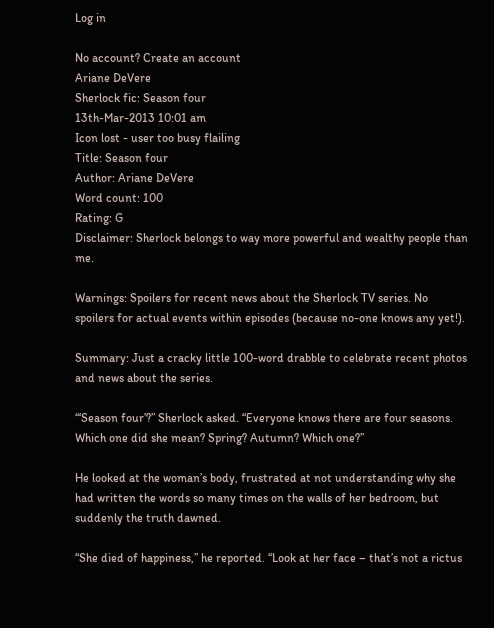Log in

No account? Create an account
Ariane DeVere
Sherlock fic: Season four
13th-Mar-2013 10:01 am
Icon lost - user too busy flailing
Title: Season four
Author: Ariane DeVere
Word count: 100
Rating: G
Disclaimer: Sherlock belongs to way more powerful and wealthy people than me.

Warnings: Spoilers for recent news about the Sherlock TV series. No spoilers for actual events within episodes (because no-one knows any yet!).

Summary: Just a cracky little 100-word drabble to celebrate recent photos and news about the series.

“‘Season four’?” Sherlock asked. “Everyone knows there are four seasons. Which one did she mean? Spring? Autumn? Which one?”

He looked at the woman’s body, frustrated at not understanding why she had written the words so many times on the walls of her bedroom, but suddenly the truth dawned.

“She died of happiness,” he reported. “Look at her face – that’s not a rictus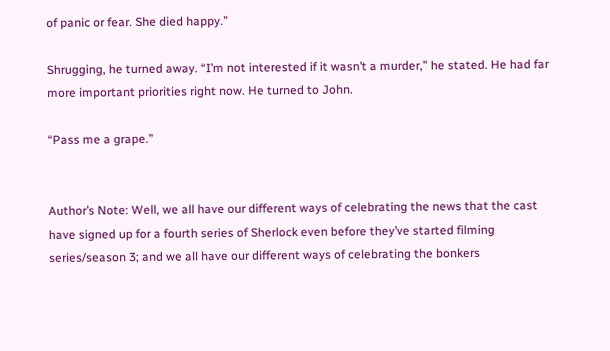of panic or fear. She died happy.”

Shrugging, he turned away. “I’m not interested if it wasn’t a murder,” he stated. He had far more important priorities right now. He turned to John.

“Pass me a grape.”


Author’s Note: Well, we all have our different ways of celebrating the news that the cast have signed up for a fourth series of Sherlock even before they’ve started filming series/season 3; and we all have our different ways of celebrating the bonkers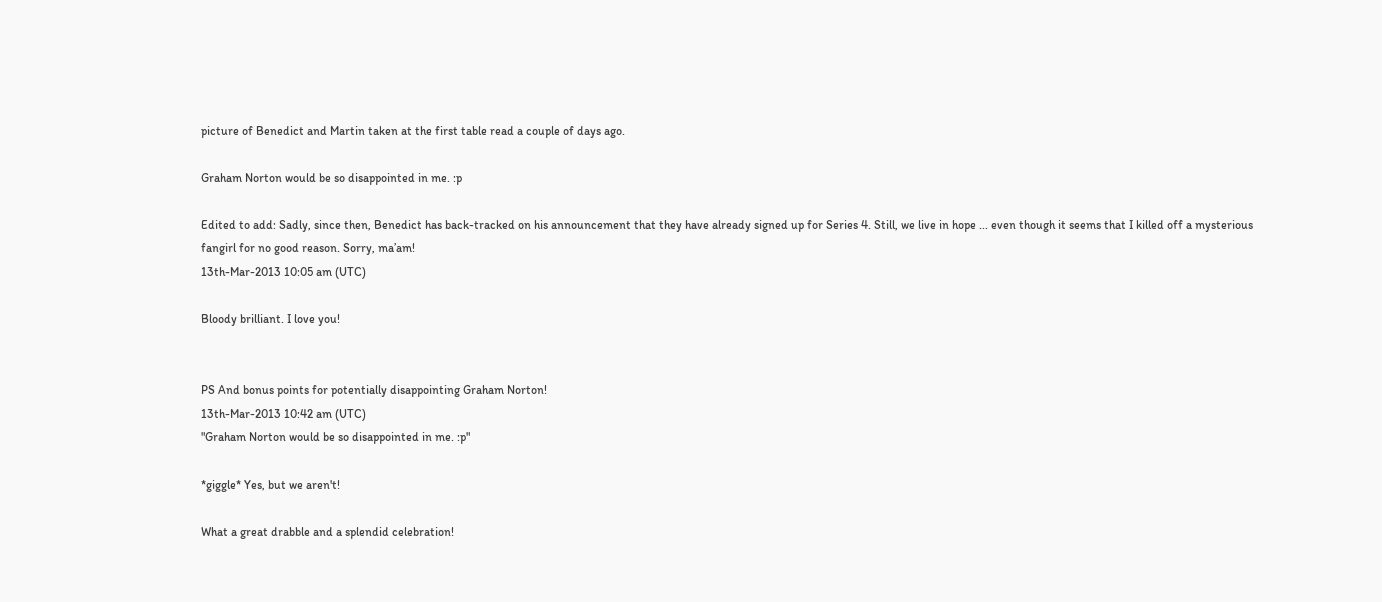picture of Benedict and Martin taken at the first table read a couple of days ago.

Graham Norton would be so disappointed in me. :p

Edited to add: Sadly, since then, Benedict has back-tracked on his announcement that they have already signed up for Series 4. Still, we live in hope ... even though it seems that I killed off a mysterious fangirl for no good reason. Sorry, ma’am!
13th-Mar-2013 10:05 am (UTC)

Bloody brilliant. I love you!


PS And bonus points for potentially disappointing Graham Norton!
13th-Mar-2013 10:42 am (UTC)
"Graham Norton would be so disappointed in me. :p"

*giggle* Yes, but we aren't!

What a great drabble and a splendid celebration!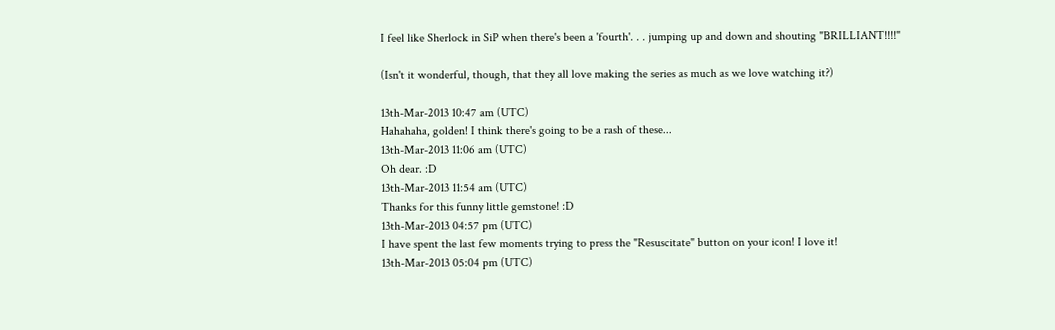I feel like Sherlock in SiP when there's been a 'fourth'. . . jumping up and down and shouting "BRILLIANT!!!!"

(Isn't it wonderful, though, that they all love making the series as much as we love watching it?)

13th-Mar-2013 10:47 am (UTC)
Hahahaha, golden! I think there's going to be a rash of these...
13th-Mar-2013 11:06 am (UTC)
Oh dear. :D
13th-Mar-2013 11:54 am (UTC)
Thanks for this funny little gemstone! :D
13th-Mar-2013 04:57 pm (UTC)
I have spent the last few moments trying to press the "Resuscitate" button on your icon! I love it!
13th-Mar-2013 05:04 pm (UTC)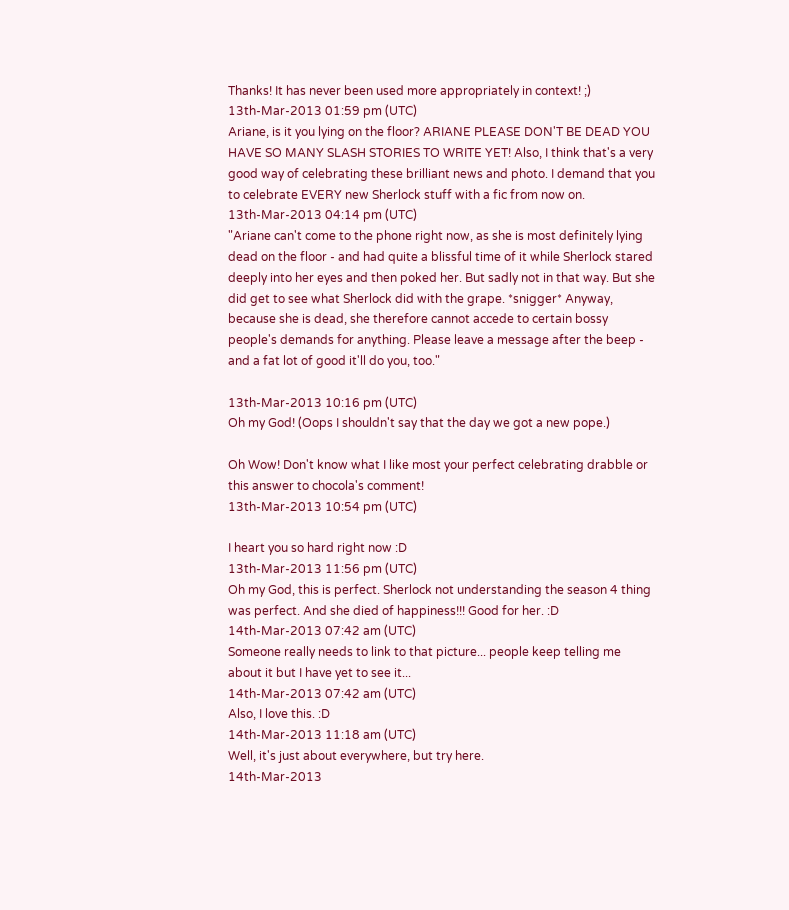Thanks! It has never been used more appropriately in context! ;)
13th-Mar-2013 01:59 pm (UTC)
Ariane, is it you lying on the floor? ARIANE PLEASE DON'T BE DEAD YOU HAVE SO MANY SLASH STORIES TO WRITE YET! Also, I think that's a very good way of celebrating these brilliant news and photo. I demand that you to celebrate EVERY new Sherlock stuff with a fic from now on.
13th-Mar-2013 04:14 pm (UTC)
"Ariane can't come to the phone right now, as she is most definitely lying dead on the floor - and had quite a blissful time of it while Sherlock stared deeply into her eyes and then poked her. But sadly not in that way. But she did get to see what Sherlock did with the grape. *snigger* Anyway, because she is dead, she therefore cannot accede to certain bossy people's demands for anything. Please leave a message after the beep - and a fat lot of good it'll do you, too."

13th-Mar-2013 10:16 pm (UTC)
Oh my God! (Oops I shouldn't say that the day we got a new pope.)

Oh Wow! Don't know what I like most your perfect celebrating drabble or this answer to chocola's comment!
13th-Mar-2013 10:54 pm (UTC)

I heart you so hard right now :D
13th-Mar-2013 11:56 pm (UTC)
Oh my God, this is perfect. Sherlock not understanding the season 4 thing was perfect. And she died of happiness!!! Good for her. :D
14th-Mar-2013 07:42 am (UTC)
Someone really needs to link to that picture... people keep telling me about it but I have yet to see it...
14th-Mar-2013 07:42 am (UTC)
Also, I love this. :D
14th-Mar-2013 11:18 am (UTC)
Well, it's just about everywhere, but try here.
14th-Mar-2013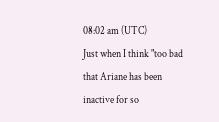08:02 am (UTC)
Just when I think "too bad that Ariane has been inactive for so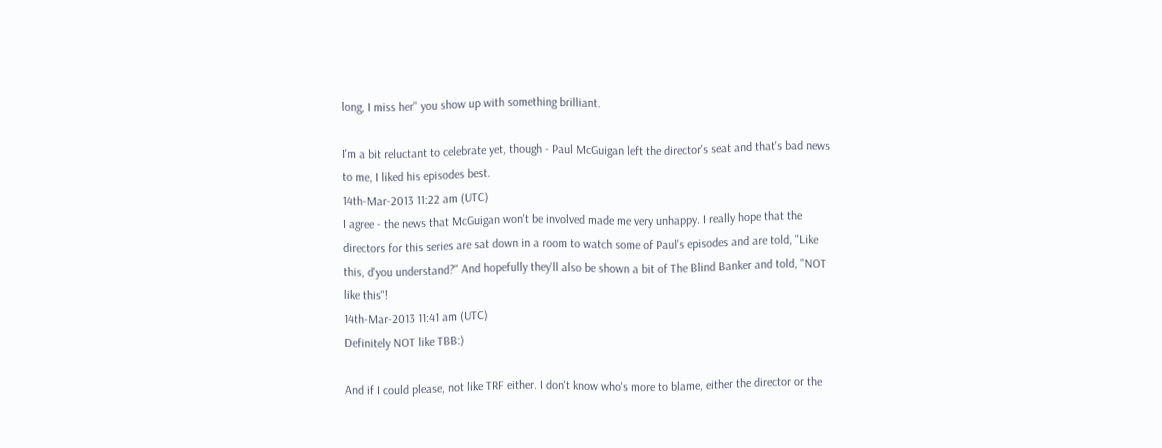long, I miss her" you show up with something brilliant.

I'm a bit reluctant to celebrate yet, though - Paul McGuigan left the director's seat and that's bad news to me, I liked his episodes best.
14th-Mar-2013 11:22 am (UTC)
I agree - the news that McGuigan won't be involved made me very unhappy. I really hope that the directors for this series are sat down in a room to watch some of Paul's episodes and are told, "Like this, d'you understand?" And hopefully they'll also be shown a bit of The Blind Banker and told, "NOT like this"!
14th-Mar-2013 11:41 am (UTC)
Definitely NOT like TBB:)

And if I could please, not like TRF either. I don't know who's more to blame, either the director or the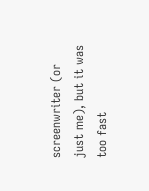screenwriter (or just me), but it was too fast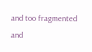and too fragmented and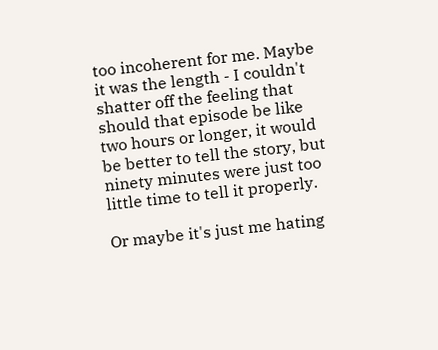too incoherent for me. Maybe it was the length - I couldn't shatter off the feeling that should that episode be like two hours or longer, it would be better to tell the story, but ninety minutes were just too little time to tell it properly.

Or maybe it's just me hating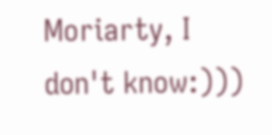Moriarty, I don't know:)))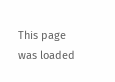This page was loaded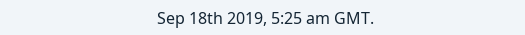Sep 18th 2019, 5:25 am GMT.